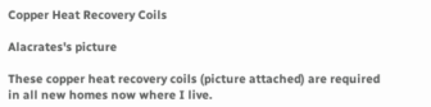Copper Heat Recovery Coils

Alacrates's picture

These copper heat recovery coils (picture attached) are required in all new homes now where I live.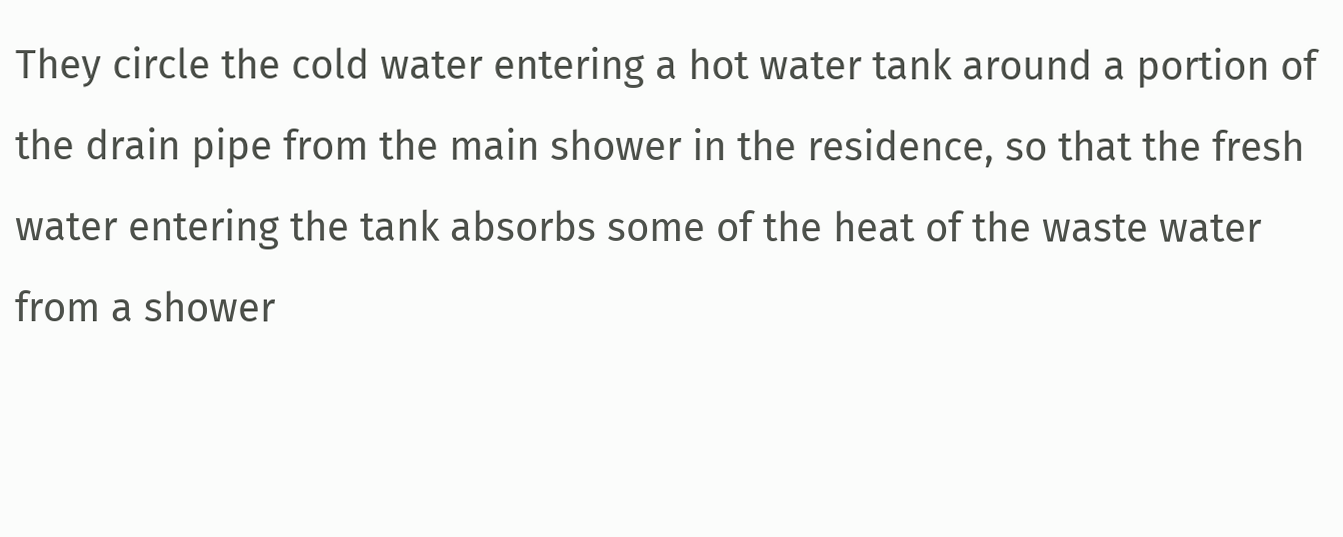They circle the cold water entering a hot water tank around a portion of the drain pipe from the main shower in the residence, so that the fresh water entering the tank absorbs some of the heat of the waste water from a shower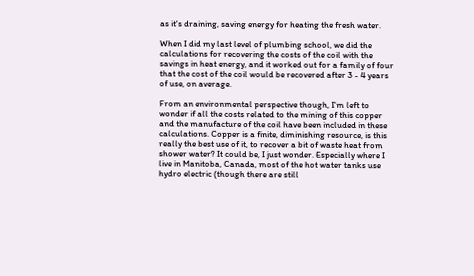as it's draining, saving energy for heating the fresh water.

When I did my last level of plumbing school, we did the calculations for recovering the costs of the coil with the savings in heat energy, and it worked out for a family of four that the cost of the coil would be recovered after 3 - 4 years of use, on average.

From an environmental perspective though, I'm left to wonder if all the costs related to the mining of this copper and the manufacture of the coil have been included in these calculations. Copper is a finite, diminishing resource, is this really the best use of it, to recover a bit of waste heat from shower water? It could be, I just wonder. Especially where I live in Manitoba, Canada, most of the hot water tanks use hydro electric (though there are still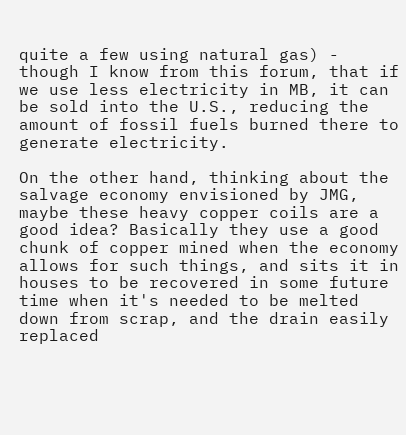quite a few using natural gas) - though I know from this forum, that if we use less electricity in MB, it can be sold into the U.S., reducing the amount of fossil fuels burned there to generate electricity.

On the other hand, thinking about the salvage economy envisioned by JMG, maybe these heavy copper coils are a good idea? Basically they use a good chunk of copper mined when the economy allows for such things, and sits it in houses to be recovered in some future time when it's needed to be melted down from scrap, and the drain easily replaced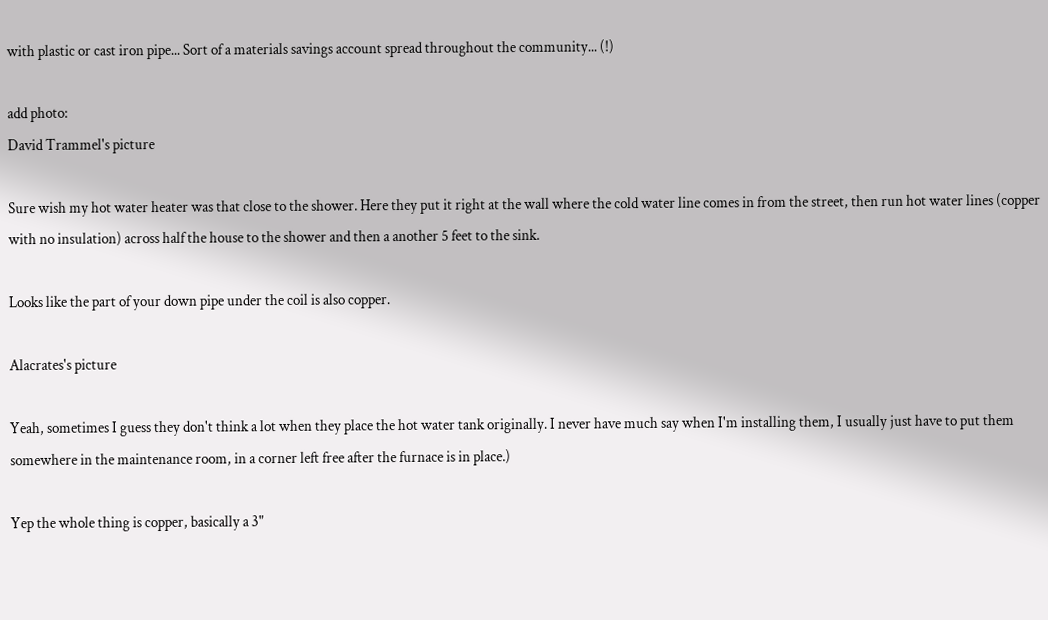with plastic or cast iron pipe... Sort of a materials savings account spread throughout the community... (!)

add photo:
David Trammel's picture

Sure wish my hot water heater was that close to the shower. Here they put it right at the wall where the cold water line comes in from the street, then run hot water lines (copper with no insulation) across half the house to the shower and then a another 5 feet to the sink.

Looks like the part of your down pipe under the coil is also copper.

Alacrates's picture

Yeah, sometimes I guess they don't think a lot when they place the hot water tank originally. I never have much say when I'm installing them, I usually just have to put them somewhere in the maintenance room, in a corner left free after the furnace is in place.)

Yep the whole thing is copper, basically a 3"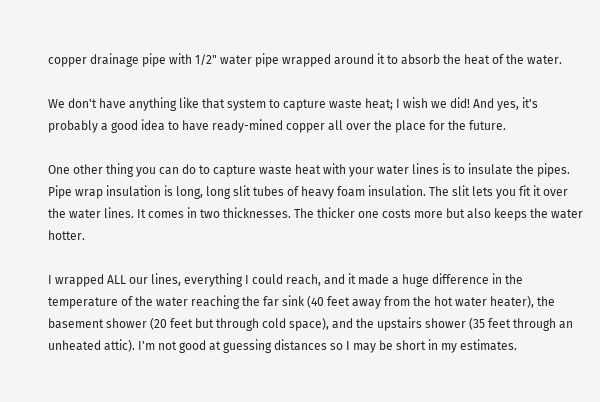copper drainage pipe with 1/2" water pipe wrapped around it to absorb the heat of the water.

We don't have anything like that system to capture waste heat; I wish we did! And yes, it's probably a good idea to have ready-mined copper all over the place for the future.

One other thing you can do to capture waste heat with your water lines is to insulate the pipes. Pipe wrap insulation is long, long slit tubes of heavy foam insulation. The slit lets you fit it over the water lines. It comes in two thicknesses. The thicker one costs more but also keeps the water hotter.

I wrapped ALL our lines, everything I could reach, and it made a huge difference in the temperature of the water reaching the far sink (40 feet away from the hot water heater), the basement shower (20 feet but through cold space), and the upstairs shower (35 feet through an unheated attic). I'm not good at guessing distances so I may be short in my estimates.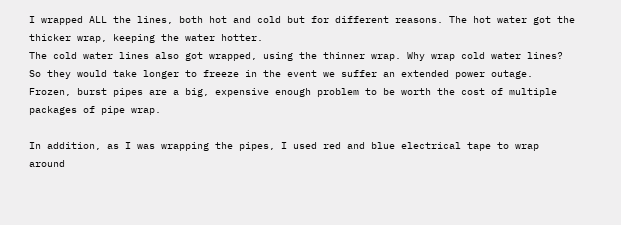I wrapped ALL the lines, both hot and cold but for different reasons. The hot water got the thicker wrap, keeping the water hotter.
The cold water lines also got wrapped, using the thinner wrap. Why wrap cold water lines? So they would take longer to freeze in the event we suffer an extended power outage. Frozen, burst pipes are a big, expensive enough problem to be worth the cost of multiple packages of pipe wrap.

In addition, as I was wrapping the pipes, I used red and blue electrical tape to wrap around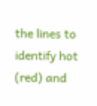the lines to identify hot (red) and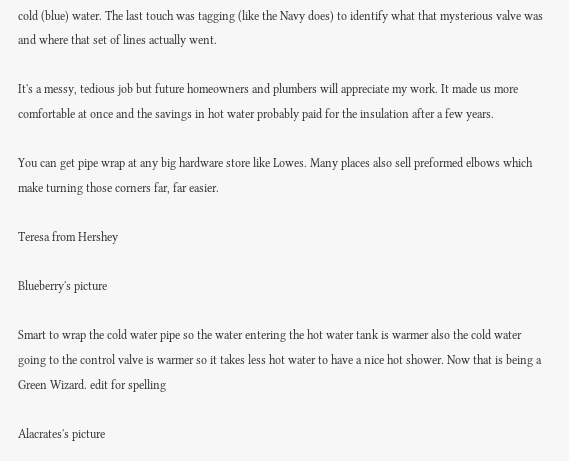cold (blue) water. The last touch was tagging (like the Navy does) to identify what that mysterious valve was and where that set of lines actually went.

It's a messy, tedious job but future homeowners and plumbers will appreciate my work. It made us more comfortable at once and the savings in hot water probably paid for the insulation after a few years.

You can get pipe wrap at any big hardware store like Lowes. Many places also sell preformed elbows which make turning those corners far, far easier.

Teresa from Hershey

Blueberry's picture

Smart to wrap the cold water pipe so the water entering the hot water tank is warmer also the cold water going to the control valve is warmer so it takes less hot water to have a nice hot shower. Now that is being a Green Wizard. edit for spelling

Alacrates's picture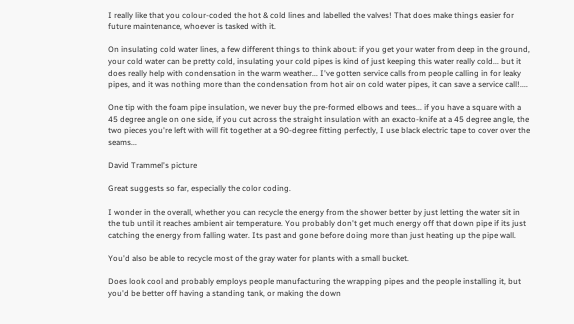I really like that you colour-coded the hot & cold lines and labelled the valves! That does make things easier for future maintenance, whoever is tasked with it.

On insulating cold water lines, a few different things to think about: if you get your water from deep in the ground, your cold water can be pretty cold, insulating your cold pipes is kind of just keeping this water really cold... but it does really help with condensation in the warm weather... I've gotten service calls from people calling in for leaky pipes, and it was nothing more than the condensation from hot air on cold water pipes, it can save a service call!....

One tip with the foam pipe insulation, we never buy the pre-formed elbows and tees... if you have a square with a 45 degree angle on one side, if you cut across the straight insulation with an exacto-knife at a 45 degree angle, the two pieces you're left with will fit together at a 90-degree fitting perfectly, I use black electric tape to cover over the seams...

David Trammel's picture

Great suggests so far, especially the color coding.

I wonder in the overall, whether you can recycle the energy from the shower better by just letting the water sit in the tub until it reaches ambient air temperature. You probably don't get much energy off that down pipe if its just catching the energy from falling water. Its past and gone before doing more than just heating up the pipe wall.

You'd also be able to recycle most of the gray water for plants with a small bucket.

Does look cool and probably employs people manufacturing the wrapping pipes and the people installing it, but you'd be better off having a standing tank, or making the down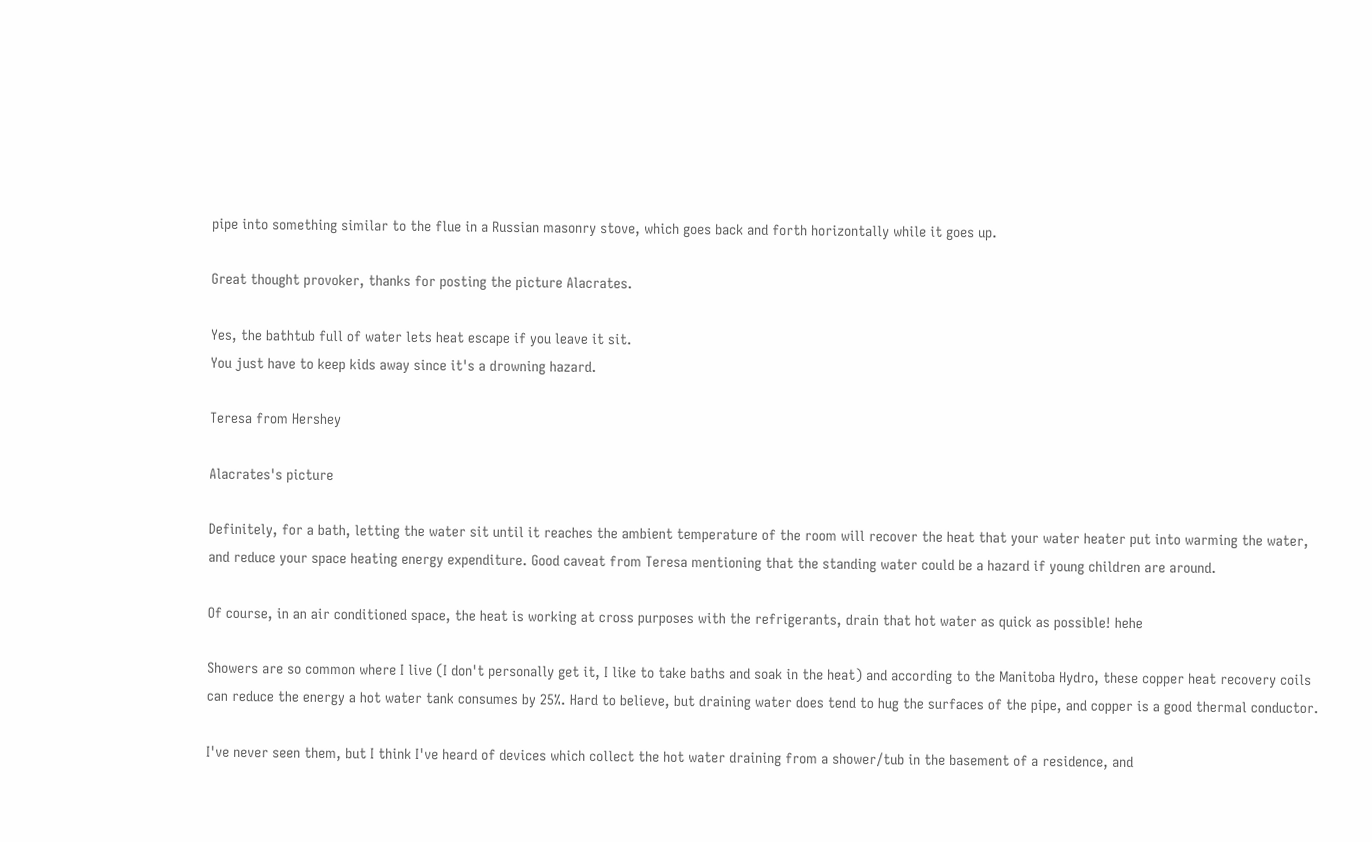pipe into something similar to the flue in a Russian masonry stove, which goes back and forth horizontally while it goes up.

Great thought provoker, thanks for posting the picture Alacrates.

Yes, the bathtub full of water lets heat escape if you leave it sit.
You just have to keep kids away since it's a drowning hazard.

Teresa from Hershey

Alacrates's picture

Definitely, for a bath, letting the water sit until it reaches the ambient temperature of the room will recover the heat that your water heater put into warming the water, and reduce your space heating energy expenditure. Good caveat from Teresa mentioning that the standing water could be a hazard if young children are around.

Of course, in an air conditioned space, the heat is working at cross purposes with the refrigerants, drain that hot water as quick as possible! hehe

Showers are so common where I live (I don't personally get it, I like to take baths and soak in the heat) and according to the Manitoba Hydro, these copper heat recovery coils can reduce the energy a hot water tank consumes by 25%. Hard to believe, but draining water does tend to hug the surfaces of the pipe, and copper is a good thermal conductor.

I've never seen them, but I think I've heard of devices which collect the hot water draining from a shower/tub in the basement of a residence, and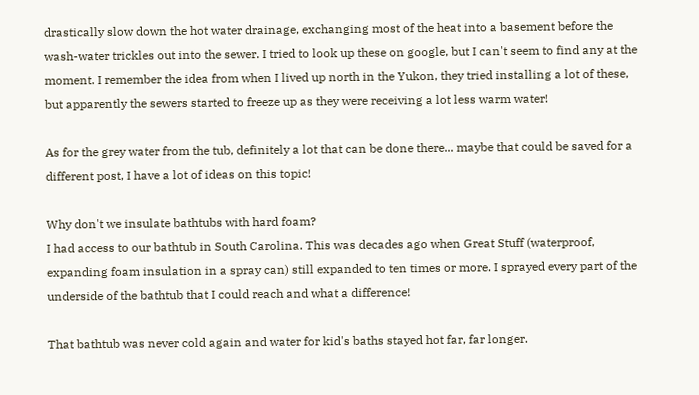drastically slow down the hot water drainage, exchanging most of the heat into a basement before the wash-water trickles out into the sewer. I tried to look up these on google, but I can't seem to find any at the moment. I remember the idea from when I lived up north in the Yukon, they tried installing a lot of these, but apparently the sewers started to freeze up as they were receiving a lot less warm water!

As for the grey water from the tub, definitely a lot that can be done there... maybe that could be saved for a different post, I have a lot of ideas on this topic!

Why don't we insulate bathtubs with hard foam?
I had access to our bathtub in South Carolina. This was decades ago when Great Stuff (waterproof, expanding foam insulation in a spray can) still expanded to ten times or more. I sprayed every part of the underside of the bathtub that I could reach and what a difference!

That bathtub was never cold again and water for kid's baths stayed hot far, far longer.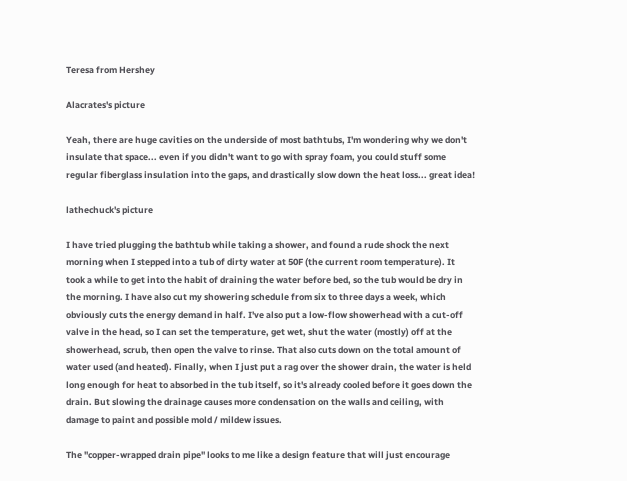Teresa from Hershey

Alacrates's picture

Yeah, there are huge cavities on the underside of most bathtubs, I'm wondering why we don't insulate that space... even if you didn't want to go with spray foam, you could stuff some regular fiberglass insulation into the gaps, and drastically slow down the heat loss... great idea!

lathechuck's picture

I have tried plugging the bathtub while taking a shower, and found a rude shock the next morning when I stepped into a tub of dirty water at 50F (the current room temperature). It took a while to get into the habit of draining the water before bed, so the tub would be dry in the morning. I have also cut my showering schedule from six to three days a week, which obviously cuts the energy demand in half. I've also put a low-flow showerhead with a cut-off valve in the head, so I can set the temperature, get wet, shut the water (mostly) off at the showerhead, scrub, then open the valve to rinse. That also cuts down on the total amount of water used (and heated). Finally, when I just put a rag over the shower drain, the water is held long enough for heat to absorbed in the tub itself, so it's already cooled before it goes down the drain. But slowing the drainage causes more condensation on the walls and ceiling, with damage to paint and possible mold / mildew issues.

The "copper-wrapped drain pipe" looks to me like a design feature that will just encourage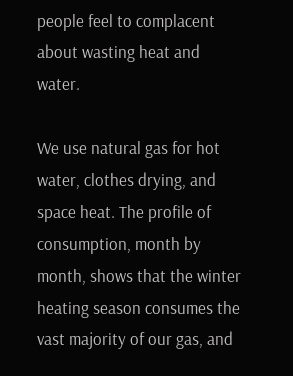people feel to complacent about wasting heat and water.

We use natural gas for hot water, clothes drying, and space heat. The profile of consumption, month by month, shows that the winter heating season consumes the vast majority of our gas, and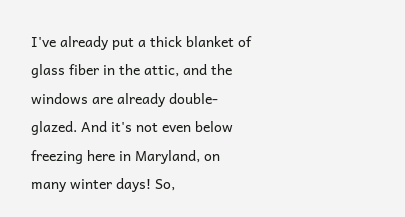I've already put a thick blanket of glass fiber in the attic, and the windows are already double-glazed. And it's not even below freezing here in Maryland, on many winter days! So,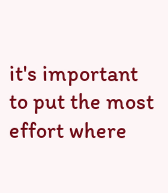it's important to put the most effort where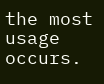the most usage occurs.